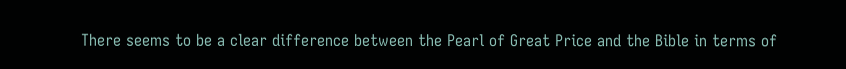There seems to be a clear difference between the Pearl of Great Price and the Bible in terms of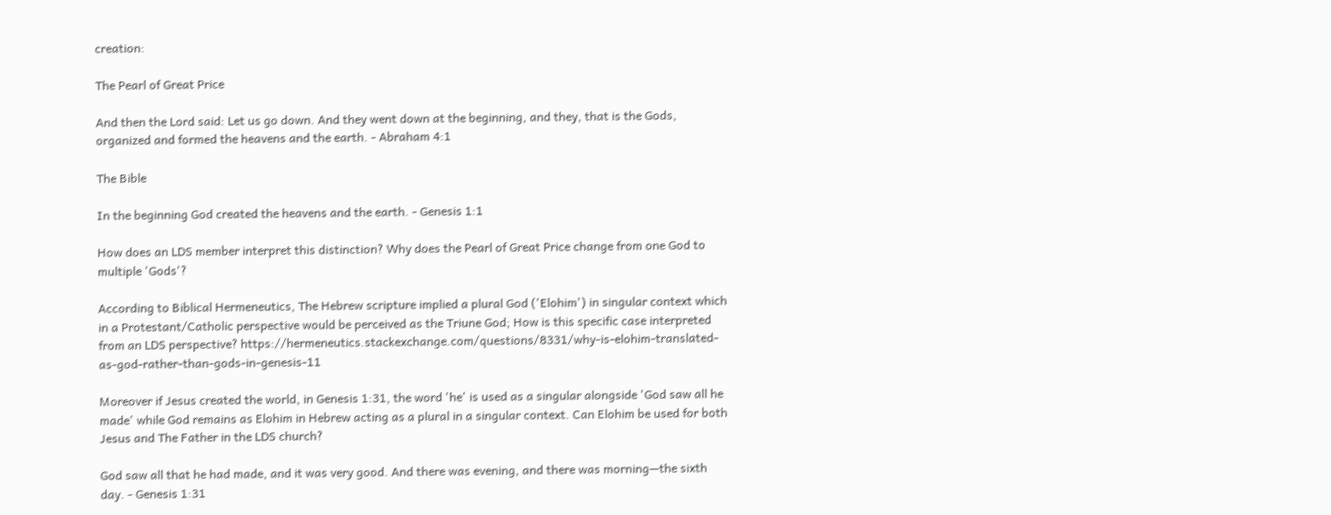creation:

The Pearl of Great Price

And then the Lord said: Let us go down. And they went down at the beginning, and they, that is the Gods, organized and formed the heavens and the earth. - Abraham 4:1

The Bible

In the beginning God created the heavens and the earth. - Genesis 1:1

How does an LDS member interpret this distinction? Why does the Pearl of Great Price change from one God to multiple 'Gods'?

According to Biblical Hermeneutics, The Hebrew scripture implied a plural God ('Elohim') in singular context which in a Protestant/Catholic perspective would be perceived as the Triune God; How is this specific case interpreted from an LDS perspective? https://hermeneutics.stackexchange.com/questions/8331/why-is-elohim-translated-as-god-rather-than-gods-in-genesis-11

Moreover if Jesus created the world, in Genesis 1:31, the word 'he' is used as a singular alongside 'God saw all he made' while God remains as Elohim in Hebrew acting as a plural in a singular context. Can Elohim be used for both Jesus and The Father in the LDS church?

God saw all that he had made, and it was very good. And there was evening, and there was morning—the sixth day. - Genesis 1:31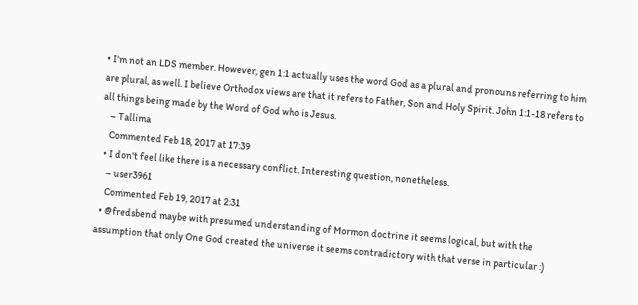• I'm not an LDS member. However, gen 1:1 actually uses the word God as a plural and pronouns referring to him are plural, as well. I believe Orthodox views are that it refers to Father, Son and Holy Spirit. John 1:1-18 refers to all things being made by the Word of God who is Jesus.
    – Tallima
    Commented Feb 18, 2017 at 17:39
  • I don't feel like there is a necessary conflict. Interesting question, nonetheless.
    – user3961
    Commented Feb 19, 2017 at 2:31
  • @fredsbend maybe with presumed understanding of Mormon doctrine it seems logical, but with the assumption that only One God created the universe it seems contradictory with that verse in particular :)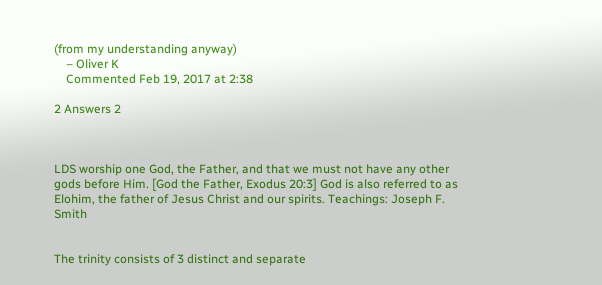(from my understanding anyway)
    – Oliver K
    Commented Feb 19, 2017 at 2:38

2 Answers 2



LDS worship one God, the Father, and that we must not have any other gods before Him. [God the Father, Exodus 20:3] God is also referred to as Elohim, the father of Jesus Christ and our spirits. Teachings: Joseph F. Smith


The trinity consists of 3 distinct and separate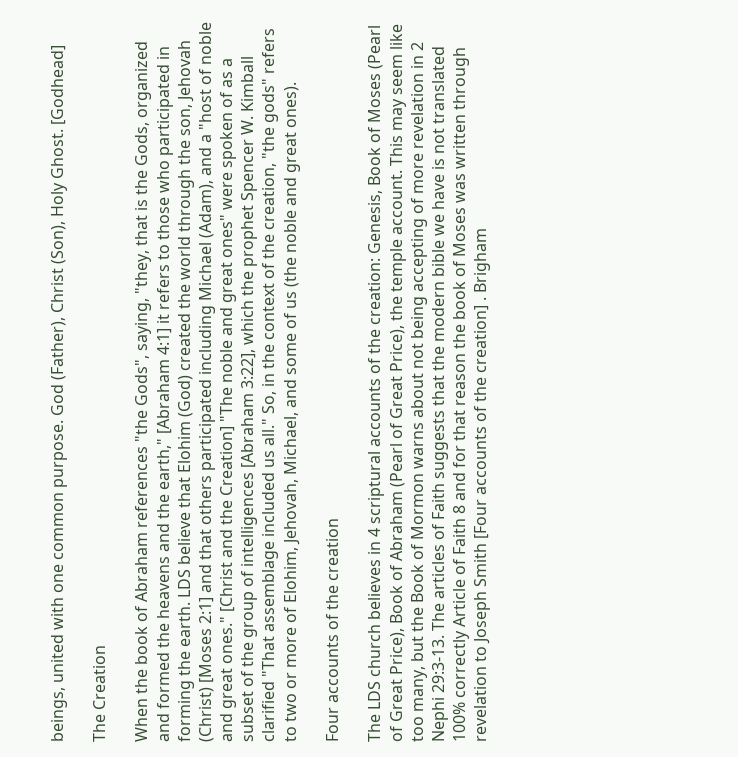beings, united with one common purpose. God (Father), Christ (Son), Holy Ghost. [Godhead]

The Creation

When the book of Abraham references "the Gods", saying, "they, that is the Gods, organized and formed the heavens and the earth," [Abraham 4:1] it refers to those who participated in forming the earth. LDS believe that Elohim (God) created the world through the son, Jehovah (Christ) [Moses 2:1] and that others participated including Michael (Adam), and a "host of noble and great ones." [Christ and the Creation] "The noble and great ones" were spoken of as a subset of the group of intelligences [Abraham 3:22], which the prophet Spencer W. Kimball clarified "That assemblage included us all." So, in the context of the creation, "the gods" refers to two or more of Elohim, Jehovah, Michael, and some of us (the noble and great ones).

Four accounts of the creation

The LDS church believes in 4 scriptural accounts of the creation: Genesis, Book of Moses (Pearl of Great Price), Book of Abraham (Pearl of Great Price), the temple account. This may seem like too many, but the Book of Mormon warns about not being accepting of more revelation in 2 Nephi 29:3-13. The articles of Faith suggests that the modern bible we have is not translated 100% correctly Article of Faith 8 and for that reason the book of Moses was written through revelation to Joseph Smith [Four accounts of the creation] . Brigham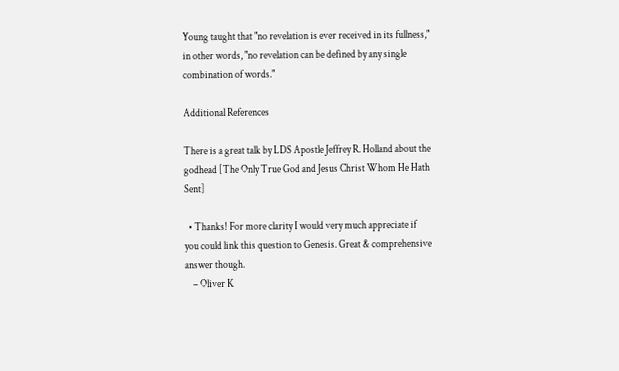Young taught that "no revelation is ever received in its fullness," in other words, "no revelation can be defined by any single combination of words."

Additional References

There is a great talk by LDS Apostle Jeffrey R. Holland about the godhead [The Only True God and Jesus Christ Whom He Hath Sent]

  • Thanks! For more clarity I would very much appreciate if you could link this question to Genesis. Great & comprehensive answer though.
    – Oliver K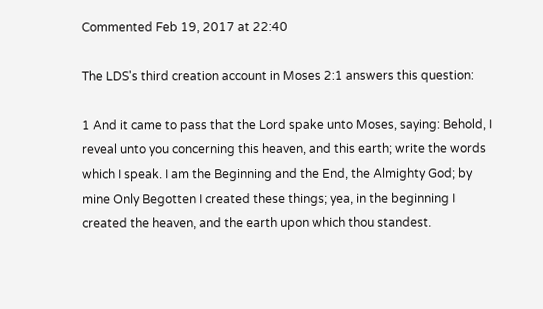Commented Feb 19, 2017 at 22:40

The LDS's third creation account in Moses 2:1 answers this question:

1 And it came to pass that the Lord spake unto Moses, saying: Behold, I reveal unto you concerning this heaven, and this earth; write the words which I speak. I am the Beginning and the End, the Almighty God; by mine Only Begotten I created these things; yea, in the beginning I created the heaven, and the earth upon which thou standest.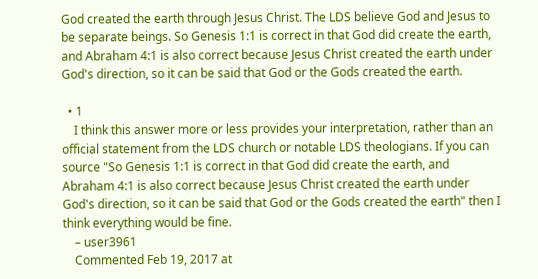God created the earth through Jesus Christ. The LDS believe God and Jesus to be separate beings. So Genesis 1:1 is correct in that God did create the earth, and Abraham 4:1 is also correct because Jesus Christ created the earth under God's direction, so it can be said that God or the Gods created the earth.

  • 1
    I think this answer more or less provides your interpretation, rather than an official statement from the LDS church or notable LDS theologians. If you can source "So Genesis 1:1 is correct in that God did create the earth, and Abraham 4:1 is also correct because Jesus Christ created the earth under God's direction, so it can be said that God or the Gods created the earth" then I think everything would be fine.
    – user3961
    Commented Feb 19, 2017 at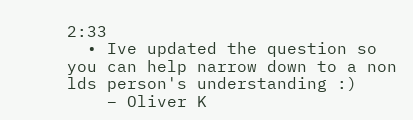2:33
  • Ive updated the question so you can help narrow down to a non lds person's understanding :)
    – Oliver K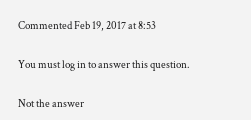Commented Feb 19, 2017 at 8:53

You must log in to answer this question.

Not the answer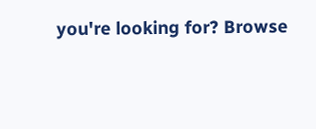you're looking for? Browse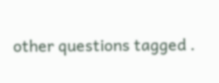other questions tagged .